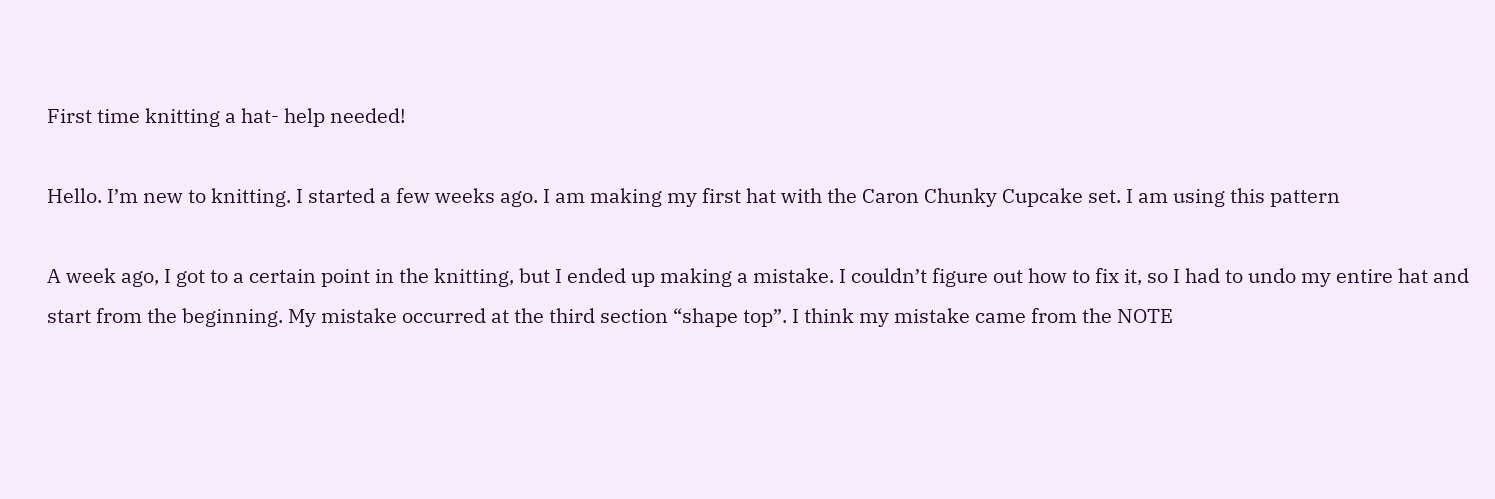First time knitting a hat- help needed!

Hello. I’m new to knitting. I started a few weeks ago. I am making my first hat with the Caron Chunky Cupcake set. I am using this pattern

A week ago, I got to a certain point in the knitting, but I ended up making a mistake. I couldn’t figure out how to fix it, so I had to undo my entire hat and start from the beginning. My mistake occurred at the third section “shape top”. I think my mistake came from the NOTE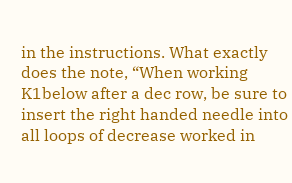in the instructions. What exactly does the note, “When working K1below after a dec row, be sure to insert the right handed needle into all loops of decrease worked in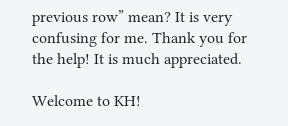previous row” mean? It is very confusing for me. Thank you for the help! It is much appreciated.

Welcome to KH!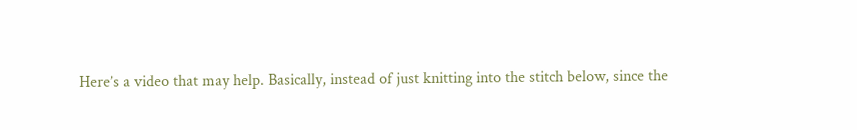Here’s a video that may help. Basically, instead of just knitting into the stitch below, since the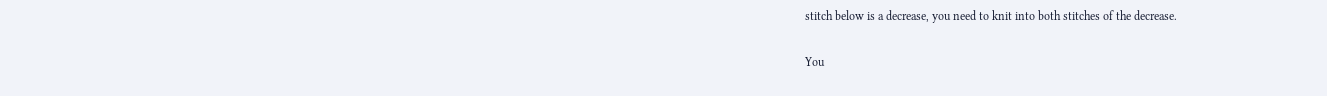stitch below is a decrease, you need to knit into both stitches of the decrease.

You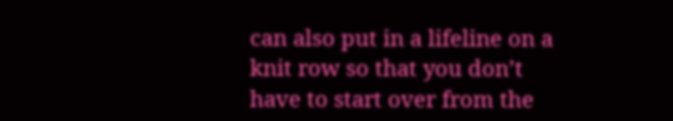can also put in a lifeline on a knit row so that you don’t have to start over from the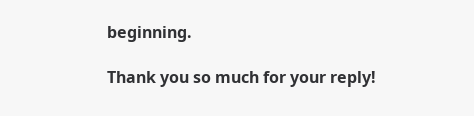beginning.

Thank you so much for your reply!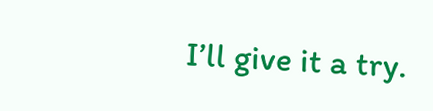I’ll give it a try.